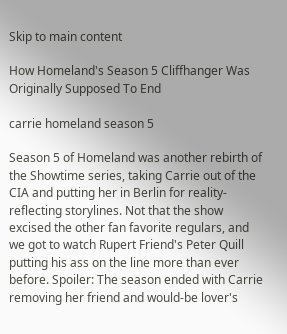Skip to main content

How Homeland's Season 5 Cliffhanger Was Originally Supposed To End

carrie homeland season 5

Season 5 of Homeland was another rebirth of the Showtime series, taking Carrie out of the CIA and putting her in Berlin for reality-reflecting storylines. Not that the show excised the other fan favorite regulars, and we got to watch Rupert Friend's Peter Quill putting his ass on the line more than ever before. Spoiler: The season ended with Carrie removing her friend and would-be lover's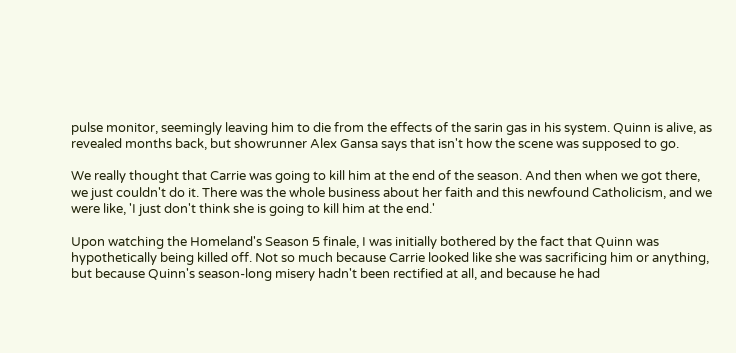pulse monitor, seemingly leaving him to die from the effects of the sarin gas in his system. Quinn is alive, as revealed months back, but showrunner Alex Gansa says that isn't how the scene was supposed to go.

We really thought that Carrie was going to kill him at the end of the season. And then when we got there, we just couldn't do it. There was the whole business about her faith and this newfound Catholicism, and we were like, 'I just don't think she is going to kill him at the end.'

Upon watching the Homeland's Season 5 finale, I was initially bothered by the fact that Quinn was hypothetically being killed off. Not so much because Carrie looked like she was sacrificing him or anything, but because Quinn's season-long misery hadn't been rectified at all, and because he had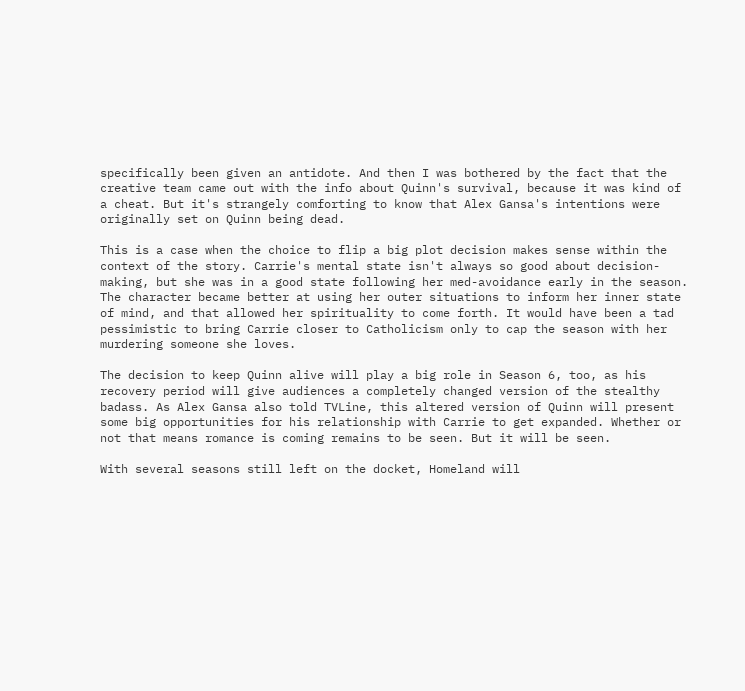specifically been given an antidote. And then I was bothered by the fact that the creative team came out with the info about Quinn's survival, because it was kind of a cheat. But it's strangely comforting to know that Alex Gansa's intentions were originally set on Quinn being dead.

This is a case when the choice to flip a big plot decision makes sense within the context of the story. Carrie's mental state isn't always so good about decision-making, but she was in a good state following her med-avoidance early in the season. The character became better at using her outer situations to inform her inner state of mind, and that allowed her spirituality to come forth. It would have been a tad pessimistic to bring Carrie closer to Catholicism only to cap the season with her murdering someone she loves.

The decision to keep Quinn alive will play a big role in Season 6, too, as his recovery period will give audiences a completely changed version of the stealthy badass. As Alex Gansa also told TVLine, this altered version of Quinn will present some big opportunities for his relationship with Carrie to get expanded. Whether or not that means romance is coming remains to be seen. But it will be seen.

With several seasons still left on the docket, Homeland will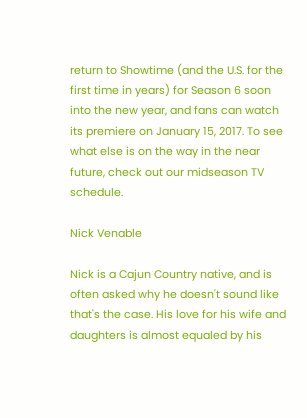return to Showtime (and the U.S. for the first time in years) for Season 6 soon into the new year, and fans can watch its premiere on January 15, 2017. To see what else is on the way in the near future, check out our midseason TV schedule.

Nick Venable

Nick is a Cajun Country native, and is often asked why he doesn't sound like that's the case. His love for his wife and daughters is almost equaled by his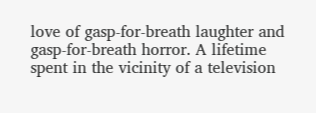love of gasp-for-breath laughter and gasp-for-breath horror. A lifetime spent in the vicinity of a television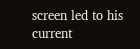screen led to his current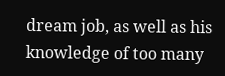dream job, as well as his knowledge of too many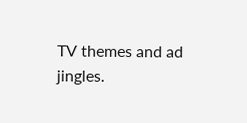TV themes and ad jingles.